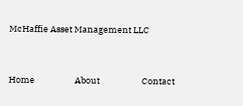McHaffie Asset Management LLC


Home                    About                     Contact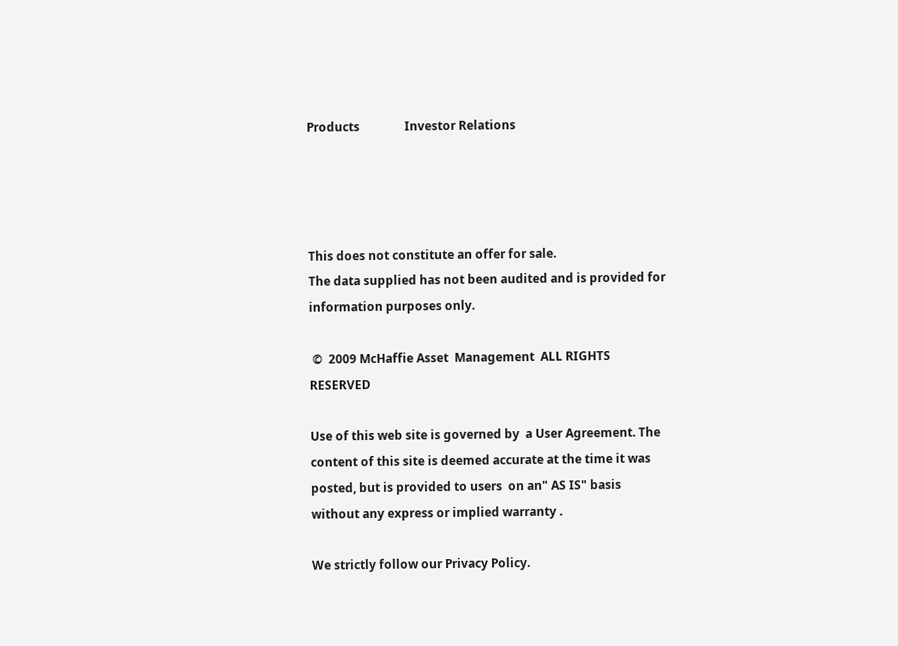Products               Investor Relations




This does not constitute an offer for sale.
The data supplied has not been audited and is provided for information purposes only.

 ©  2009 McHaffie Asset  Management  ALL RIGHTS RESERVED

Use of this web site is governed by  a User Agreement. The content of this site is deemed accurate at the time it was posted, but is provided to users  on an" AS IS" basis without any express or implied warranty .

We strictly follow our Privacy Policy.